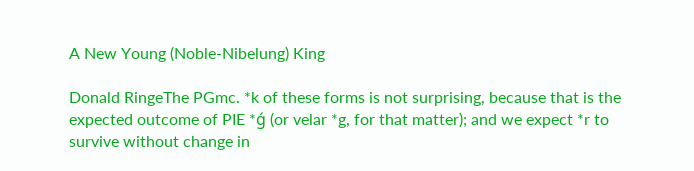A New Young (Noble-Nibelung) King

Donald RingeThe PGmc. *k of these forms is not surprising, because that is the expected outcome of PIE *ǵ (or velar *g, for that matter); and we expect *r to survive without change in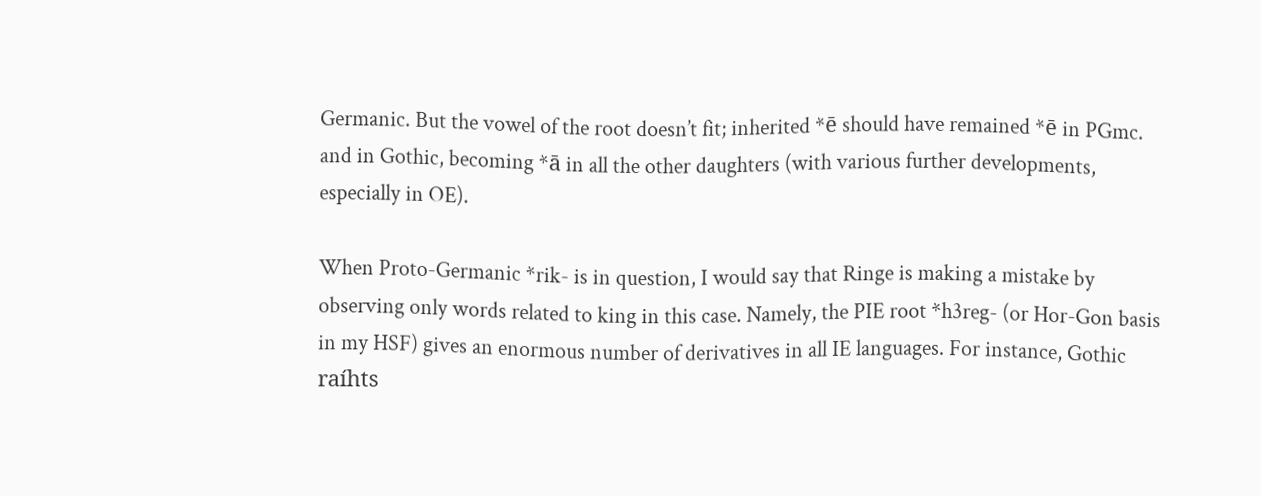Germanic. But the vowel of the root doesn’t fit; inherited *ē should have remained *ē in PGmc.  and in Gothic, becoming *ā in all the other daughters (with various further developments, especially in OE).

When Proto-Germanic *rik- is in question, I would say that Ringe is making a mistake by observing only words related to king in this case. Namely, the PIE root *h3reg- (or Hor-Gon basis in my HSF) gives an enormous number of derivatives in all IE languages. For instance, Gothic raíhts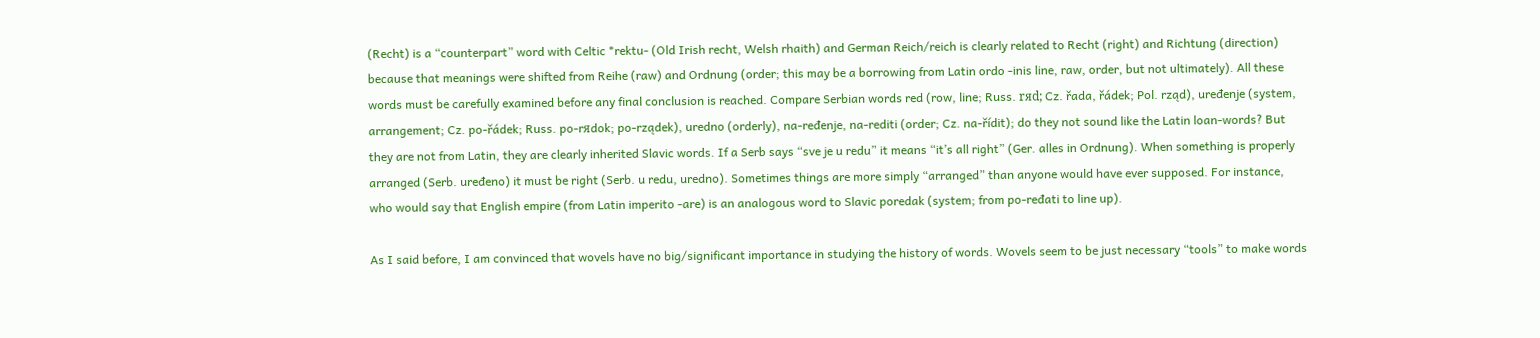(Recht) is a “counterpart” word with Celtic *rektu- (Old Irish recht, Welsh rhaith) and German Reich/reich is clearly related to Recht (right) and Richtung (direction) because that meanings were shifted from Reihe (raw) and Ordnung (order; this may be a borrowing from Latin ordo -inis line, raw, order, but not ultimately). All these words must be carefully examined before any final conclusion is reached. Compare Serbian words red (row, line; Russ. rяd; Cz. řada, řádek; Pol. rząd), uređenje (system, arrangement; Cz. po-řádek; Russ. po-rяdok; po-rządek), uredno (orderly), na-ređenje, na-rediti (order; Cz. na-řídit); do they not sound like the Latin loan-words? But they are not from Latin, they are clearly inherited Slavic words. If a Serb says “sve je u redu” it means “it’s all right” (Ger. alles in Ordnung). When something is properly arranged (Serb. uređeno) it must be right (Serb. u redu, uredno). Sometimes things are more simply “arranged” than anyone would have ever supposed. For instance, who would say that English empire (from Latin imperito -are) is an analogous word to Slavic poredak (system; from po-ređati to line up).

As I said before, I am convinced that wovels have no big/significant importance in studying the history of words. Wovels seem to be just necessary “tools” to make words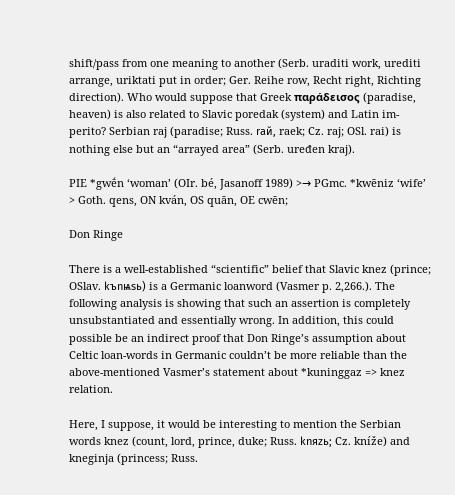shift/pass from one meaning to another (Serb. uraditi work, urediti arrange, uriktati put in order; Ger. Reihe row, Recht right, Richting direction). Who would suppose that Greek παράδεισος (paradise, heaven) is also related to Slavic poredak (system) and Latin im-perito? Serbian raj (paradise; Russ. raй, raek; Cz. raj; OSl. rai) is nothing else but an “arrayed area” (Serb. uređen kraj).

PIE *gwḗn ‘woman’ (OIr. bé, Jasanoff 1989) >→ PGmc. *kwēniz ‘wife’ > Goth. qens, ON kván, OS quān, OE cwēn;

Don Ringe

There is a well-established “scientific” belief that Slavic knez (prince; OSlav. kъnѩѕь) is a Germanic loanword (Vasmer p. 2,266.). The following analysis is showing that such an assertion is completely unsubstantiated and essentially wrong. In addition, this could possible be an indirect proof that Don Ringe’s assumption about Celtic loan-words in Germanic couldn’t be more reliable than the above-mentioned Vasmer’s statement about *kuninggaz => knez relation.

Here, I suppose, it would be interesting to mention the Serbian words knez (count, lord, prince, duke; Russ. knяzь; Cz. kníže) and kneginja (princess; Russ.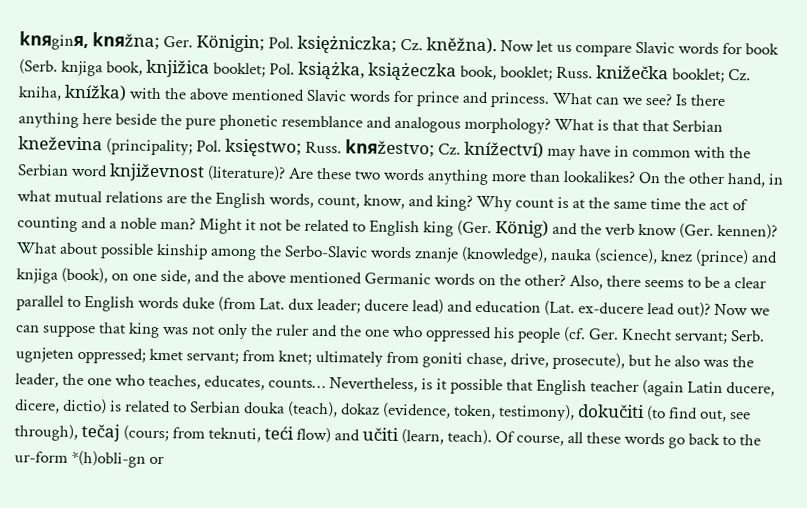knяginя, knяžna; Ger. Königin; Pol. księżniczka; Cz. kněžna). Now let us compare Slavic words for book (Serb. knjiga book, knjižica booklet; Pol. książka, książeczka book, booklet; Russ. knižečka booklet; Cz. kniha, knížka) with the above mentioned Slavic words for prince and princess. What can we see? Is there anything here beside the pure phonetic resemblance and analogous morphology? What is that that Serbian kneževina (principality; Pol. księstwo; Russ. knяžestvo; Cz. knížectví) may have in common with the Serbian word književnost (literature)? Are these two words anything more than lookalikes? On the other hand, in what mutual relations are the English words, count, know, and king? Why count is at the same time the act of counting and a noble man? Might it not be related to English king (Ger. König) and the verb know (Ger. kennen)? What about possible kinship among the Serbo-Slavic words znanje (knowledge), nauka (science), knez (prince) and knjiga (book), on one side, and the above mentioned Germanic words on the other? Also, there seems to be a clear parallel to English words duke (from Lat. dux leader; ducere lead) and education (Lat. ex-ducere lead out)? Now we can suppose that king was not only the ruler and the one who oppressed his people (cf. Ger. Knecht servant; Serb. ugnjeten oppressed; kmet servant; from knet; ultimately from goniti chase, drive, prosecute), but he also was the leader, the one who teaches, educates, counts… Nevertheless, is it possible that English teacher (again Latin ducere, dicere, dictio) is related to Serbian douka (teach), dokaz (evidence, token, testimony), dokučiti (to find out, see through), tečaj (cours; from teknuti, teći flow) and učiti (learn, teach). Of course, all these words go back to the ur-form *(h)obli-gn or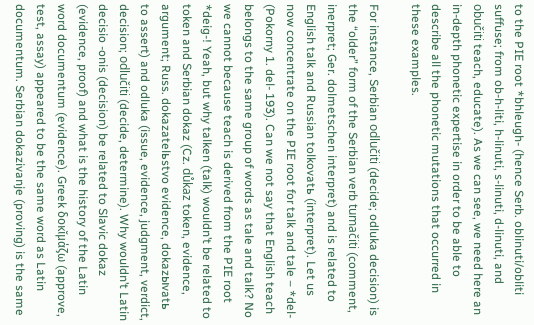to the PIE root *bhleugh- (hence Serb. oblinuti/obliti suffuse; from ob-h-liti, h-linuti, s-linuti, d-linuti, and obučiti teach, educate). As we can see, we need here an in-depth phonetic expertise in order to be able to describe all the phonetic mutations that occurred in these examples.

For instance, Serbian odlučiti (decide; odluka decision) is the “older” form of the Serbian verb tumačiti (comment, inerpret; Ger. dolmetschen interpret) and is related to English talk and Russian tolkovatь (interpret). Let us now concentrate on the PIE root for talk and tale – *del- (Pokorny 1. del- 193). Can we not say that English teach belongs to the same group of words as tale and talk? No we cannot because teach is derived from the PIE root *deig-! Yeah, but why talken (talk) wouldn’t be related to token and Serbian dokaz (Cz. důkaz token, evidence, argument; Russ. dokazatelьstvo evidence, dokazыvatь to assert) and odluka (issue, evidence, judgment, verdict, decision; odlučiti (decide, determine). Why wouldn’t Latin decisio -onis (decision) be related to Slavic dokaz (evidence, proof) and what is the history of the Latin word documentum (evidence). Greek δοκῐμάζω (approve, test, assay) appeared to be the same word as Latin documentum. Serbian dokazivanje (proving) is the same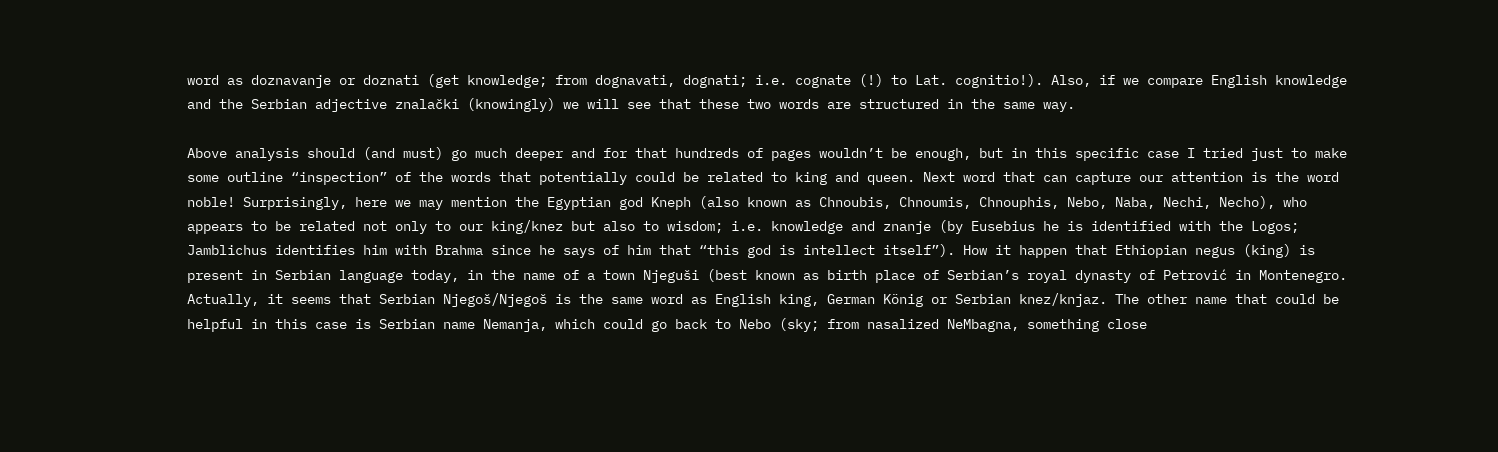word as doznavanje or doznati (get knowledge; from dognavati, dognati; i.e. cognate (!) to Lat. cognitio!). Also, if we compare English knowledge and the Serbian adjective znalački (knowingly) we will see that these two words are structured in the same way.

Above analysis should (and must) go much deeper and for that hundreds of pages wouldn’t be enough, but in this specific case I tried just to make some outline “inspection” of the words that potentially could be related to king and queen. Next word that can capture our attention is the word noble! Surprisingly, here we may mention the Egyptian god Kneph (also known as Chnoubis, Chnoumis, Chnouphis, Nebo, Naba, Nechi, Necho), who appears to be related not only to our king/knez but also to wisdom; i.e. knowledge and znanje (by Eusebius he is identified with the Logos; Jamblichus identifies him with Brahma since he says of him that “this god is intellect itself”). How it happen that Ethiopian negus (king) is present in Serbian language today, in the name of a town Njeguši (best known as birth place of Serbian’s royal dynasty of Petrović in Montenegro. Actually, it seems that Serbian Njegoš/Njegoš is the same word as English king, German König or Serbian knez/knjaz. The other name that could be helpful in this case is Serbian name Nemanja, which could go back to Nebo (sky; from nasalized NeMbagna, something close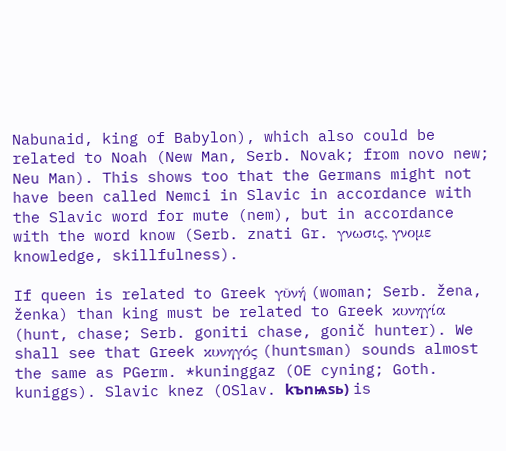Nabunaid, king of Babylon), which also could be related to Noah (New Man, Serb. Novak; from novo new; Neu Man). This shows too that the Germans might not have been called Nemci in Slavic in accordance with the Slavic word for mute (nem), but in accordance with the word know (Serb. znati Gr. γνωσις, γνομε knowledge, skillfulness).

If queen is related to Greek γῠνή (woman; Serb. žena, ženka) than king must be related to Greek κυνηγία (hunt, chase; Serb. goniti chase, gonič hunter). We shall see that Greek κυνηγός (huntsman) sounds almost the same as PGerm. *kuninggaz (OE cyning; Goth. kuniggs). Slavic knez (OSlav. kъnѩѕь) is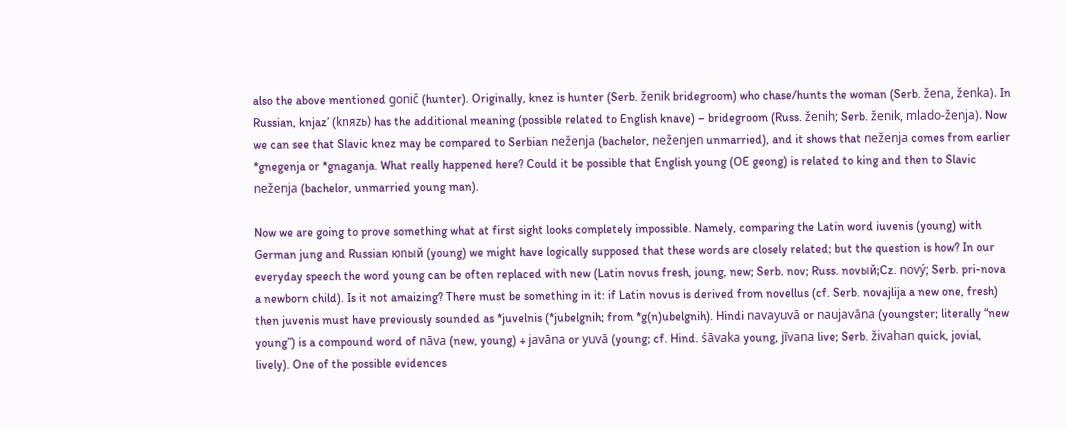also the above mentioned gonič (hunter). Originally, knez is hunter (Serb. ženik bridegroom) who chase/hunts the woman (Serb. žena, ženka). In Russian, knjaz’ (knяzь) has the additional meaning (possible related to English knave) – bridegroom (Russ. ženih; Serb. ženik, mlado-ženja). Now we can see that Slavic knez may be compared to Serbian neženja (bachelor, neženjen unmarried), and it shows that neženja comes from earlier *gnegenja or *gnaganja. What really happened here? Could it be possible that English young (OE geong) is related to king and then to Slavic neženja (bachelor, unmarried young man).

Now we are going to prove something what at first sight looks completely impossible. Namely, comparing the Latin word iuvenis (young) with German jung and Russian юnый (young) we might have logically supposed that these words are closely related; but the question is how? In our everyday speech the word young can be often replaced with new (Latin novus fresh, joung, new; Serb. nov; Russ. novый;Cz. nový; Serb. pri-nova a newborn child). Is it not amaizing? There must be something in it: if Latin novus is derived from novellus (cf. Serb. novajlija a new one, fresh) then juvenis must have previously sounded as *juvelnis (*jubelgnih; from *g(n)ubelgnih). Hindi navayuvā or naujavāna (youngster; literally “new young”) is a compound word of nāva (new, young) + javāna or yuvā (young; cf. Hind. śāvaka young, jīvana live; Serb. živahan quick, jovial, lively). One of the possible evidences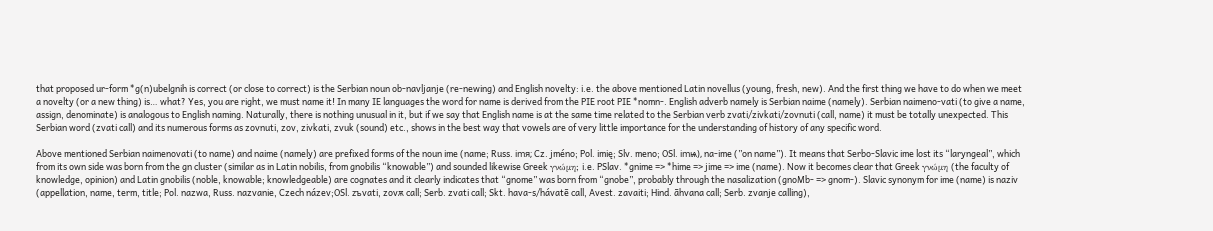that proposed ur-form *g(n)ubelgnih is correct (or close to correct) is the Serbian noun ob-navljanje (re-newing) and English novelty: i.e. the above mentioned Latin novellus (young, fresh, new). And the first thing we have to do when we meet a novelty (or a new thing) is… what? Yes, you are right, we must name it! In many IE languages the word for name is derived from the PIE root PIE *nomn-. English adverb namely is Serbian naime (namely). Serbian naimeno-vati (to give a name, assign, denominate) is analogous to English naming. Naturally, there is nothing unusual in it, but if we say that English name is at the same time related to the Serbian verb zvati/zivkati/zovnuti (call, name) it must be totally unexpected. This Serbian word (zvati call) and its numerous forms as zovnuti, zov, zivkati, zvuk (sound) etc., shows in the best way that vowels are of very little importance for the understanding of history of any specific word.

Above mentioned Serbian naimenovati (to name) and naime (namely) are prefixed forms of the noun ime (name; Russ. imя; Cz. jméno; Pol. imię; Slv. meno; OSl. imѩ), na-ime (”on name”). It means that Serbo-Slavic ime lost its “laryngeal”, which from its own side was born from the gn cluster (similar as in Latin nobilis, from gnobilis “knowable”) and sounded likewise Greek γνώμη; i.e. PSlav. *gnime => *hime => jime => ime (name). Now it becomes clear that Greek γνώμη (the faculty of knowledge, opinion) and Latin gnobilis (noble, knowable; knowledgeable) are cognates and it clearly indicates that “gnome” was born from “gnobe”, probably through the nasalization (gnoMb- => gnom-). Slavic synonym for ime (name) is naziv (appellation, name, term, title; Pol. nazwa, Russ. nazvanie, Czech název;OSl. zъvati, zovѫ call; Serb. zvati call; Skt. hava-s/hávatē call, Avest. zavaiti; Hind. āhvana call; Serb. zvanje calling),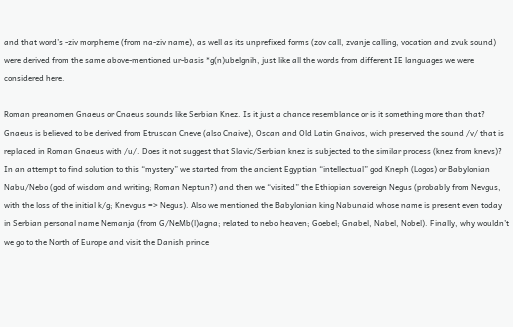and that word’s -ziv morpheme (from na-ziv name), as well as its unprefixed forms (zov call, zvanje calling, vocation and zvuk sound) were derived from the same above-mentioned ur-basis *g(n)ubelgnih, just like all the words from different IE languages we were considered here.

Roman preanomen Gnaeus or Cnaeus sounds like Serbian Knez. Is it just a chance resemblance or is it something more than that? Gnaeus is believed to be derived from Etruscan Cneve (also Cnaive), Oscan and Old Latin Gnaivos, wich preserved the sound /v/ that is replaced in Roman Gnaeus with /u/. Does it not suggest that Slavic/Serbian knez is subjected to the similar process (knez from knevs)? In an attempt to find solution to this “mystery” we started from the ancient Egyptian “intellectual” god Kneph (Logos) or Babylonian Nabu/Nebo (god of wisdom and writing; Roman Neptun?) and then we “visited” the Ethiopian sovereign Negus (probably from Nevgus, with the loss of the initial k/g; Knevgus => Negus). Also we mentioned the Babylonian king Nabunaid whose name is present even today in Serbian personal name Nemanja (from G/NeMb(l)agna; related to nebo heaven; Goebel; Gnabel, Nabel, Nobel). Finally, why wouldn’t we go to the North of Europe and visit the Danish prince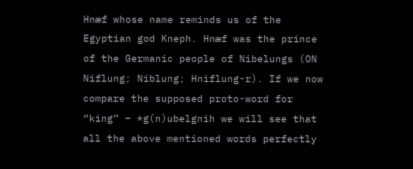Hnæf whose name reminds us of the Egyptian god Kneph. Hnæf was the prince of the Germanic people of Nibelungs (ON Niflung; Niblung; Hniflung-r). If we now compare the supposed proto-word for “king” – *g(n)ubelgnih we will see that all the above mentioned words perfectly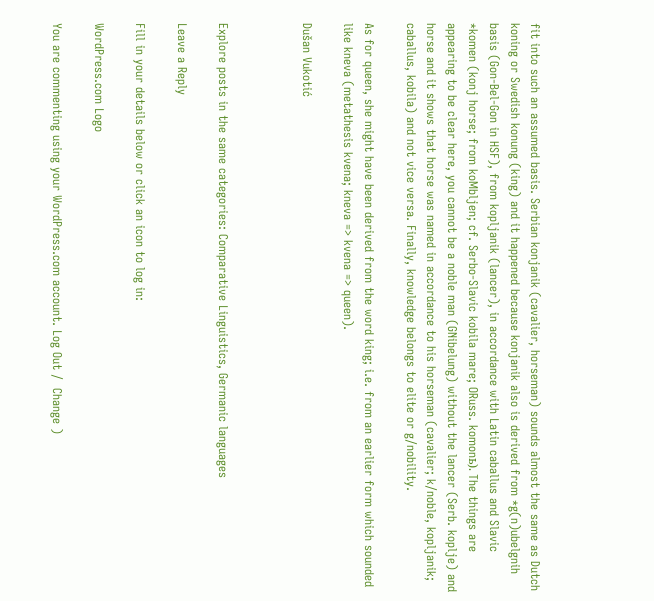fit into such an assumed basis. Serbian konjanik (cavalier, horseman) sounds almost the same as Dutch koning or Swedish konung (king) and it happened because konjanik also is derived from *g(n)ubelgnih basis (Gon-Bel-Gon in HSF), from kopljanik (lancer), in accordance with Latin caballus and Slavic *komen (konj horse; from koMbljen; cf. Serbo-Slavic kobila mare; ORuss. komonь). The things are appearing to be clear here, you cannot be a noble man (GNibelung) without the lancer (Serb. koplje) and horse and it shows that horse was named in accordance to his horseman (cavalier; k/noble, kopljanik; caballus, kobila) and not vice versa. Finally, knowledge belongs to elite or g/nobility.

As for queen, she might have been derived from the word king; i.e. from an earlier form which sounded like kneva (metathesis kvena; kneva => kvena => queen).

Dušan Vukotić



Explore posts in the same categories: Comparative Linguistics, Germanic languages

Leave a Reply

Fill in your details below or click an icon to log in:

WordPress.com Logo

You are commenting using your WordPress.com account. Log Out /  Change )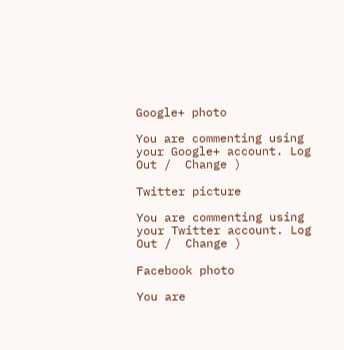Google+ photo

You are commenting using your Google+ account. Log Out /  Change )

Twitter picture

You are commenting using your Twitter account. Log Out /  Change )

Facebook photo

You are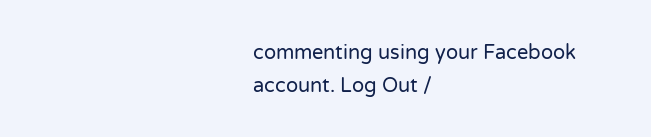commenting using your Facebook account. Log Out /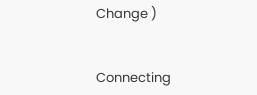Change )


Connecting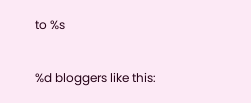to %s

%d bloggers like this: